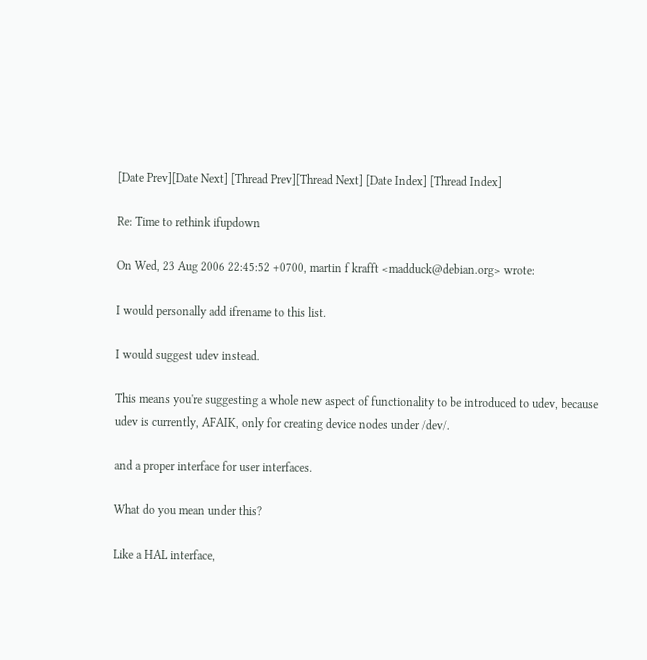[Date Prev][Date Next] [Thread Prev][Thread Next] [Date Index] [Thread Index]

Re: Time to rethink ifupdown

On Wed, 23 Aug 2006 22:45:52 +0700, martin f krafft <madduck@debian.org> wrote:

I would personally add ifrename to this list.

I would suggest udev instead.

This means you're suggesting a whole new aspect of functionality to be introduced to udev, because udev is currently, AFAIK, only for creating device nodes under /dev/.

and a proper interface for user interfaces.

What do you mean under this?

Like a HAL interface,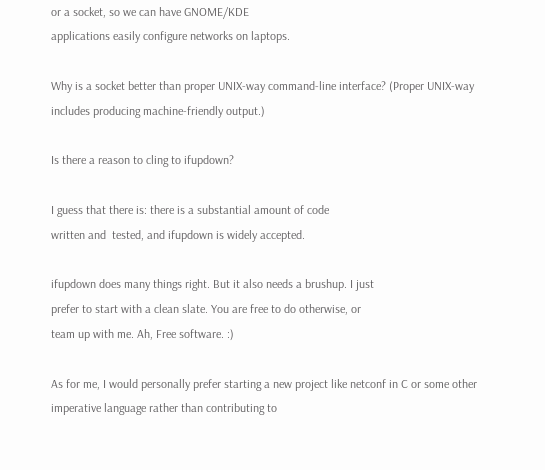or a socket, so we can have GNOME/KDE
applications easily configure networks on laptops.

Why is a socket better than proper UNIX-way command-line interface? (Proper UNIX-way includes producing machine-friendly output.)

Is there a reason to cling to ifupdown?

I guess that there is: there is a substantial amount of code
written and  tested, and ifupdown is widely accepted.

ifupdown does many things right. But it also needs a brushup. I just
prefer to start with a clean slate. You are free to do otherwise, or
team up with me. Ah, Free software. :)

As for me, I would personally prefer starting a new project like netconf in C or some other imperative language rather than contributing to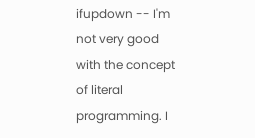ifupdown -- I'm not very good with the concept of literal programming. I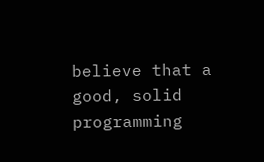believe that a good, solid programming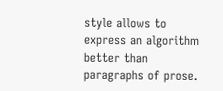style allows to express an algorithm better than paragraphs of prose.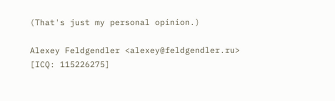(That's just my personal opinion.)

Alexey Feldgendler <alexey@feldgendler.ru>
[ICQ: 115226275]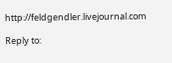http://feldgendler.livejournal.com

Reply to: